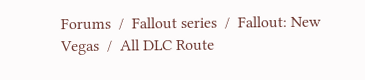Forums  /  Fallout series  /  Fallout: New Vegas  /  All DLC Route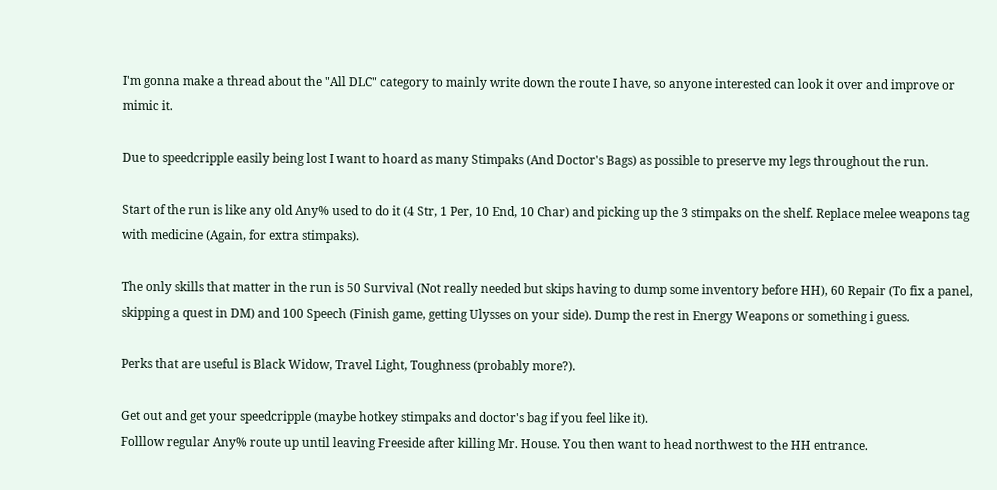I'm gonna make a thread about the "All DLC" category to mainly write down the route I have, so anyone interested can look it over and improve or mimic it.

Due to speedcripple easily being lost I want to hoard as many Stimpaks (And Doctor's Bags) as possible to preserve my legs throughout the run.

Start of the run is like any old Any% used to do it (4 Str, 1 Per, 10 End, 10 Char) and picking up the 3 stimpaks on the shelf. Replace melee weapons tag with medicine (Again, for extra stimpaks).

The only skills that matter in the run is 50 Survival (Not really needed but skips having to dump some inventory before HH), 60 Repair (To fix a panel, skipping a quest in DM) and 100 Speech (Finish game, getting Ulysses on your side). Dump the rest in Energy Weapons or something i guess.

Perks that are useful is Black Widow, Travel Light, Toughness (probably more?).

Get out and get your speedcripple (maybe hotkey stimpaks and doctor's bag if you feel like it).
Folllow regular Any% route up until leaving Freeside after killing Mr. House. You then want to head northwest to the HH entrance.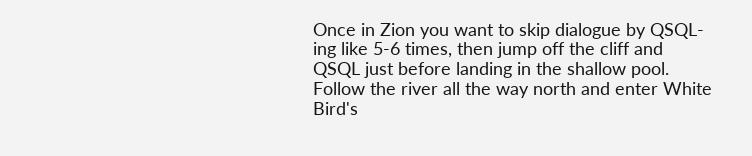Once in Zion you want to skip dialogue by QSQL-ing like 5-6 times, then jump off the cliff and QSQL just before landing in the shallow pool. Follow the river all the way north and enter White Bird's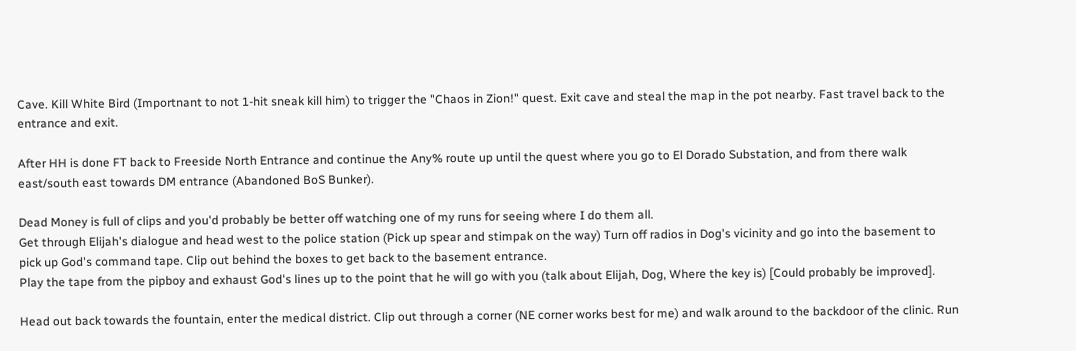Cave. Kill White Bird (Importnant to not 1-hit sneak kill him) to trigger the "Chaos in Zion!" quest. Exit cave and steal the map in the pot nearby. Fast travel back to the entrance and exit.

After HH is done FT back to Freeside North Entrance and continue the Any% route up until the quest where you go to El Dorado Substation, and from there walk east/south east towards DM entrance (Abandoned BoS Bunker).

Dead Money is full of clips and you'd probably be better off watching one of my runs for seeing where I do them all.
Get through Elijah's dialogue and head west to the police station (Pick up spear and stimpak on the way) Turn off radios in Dog's vicinity and go into the basement to pick up God's command tape. Clip out behind the boxes to get back to the basement entrance.
Play the tape from the pipboy and exhaust God's lines up to the point that he will go with you (talk about Elijah, Dog, Where the key is) [Could probably be improved].

Head out back towards the fountain, enter the medical district. Clip out through a corner (NE corner works best for me) and walk around to the backdoor of the clinic. Run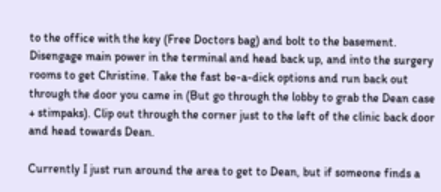to the office with the key (Free Doctors bag) and bolt to the basement. Disengage main power in the terminal and head back up, and into the surgery rooms to get Christine. Take the fast be-a-dick options and run back out through the door you came in (But go through the lobby to grab the Dean case + stimpaks). Clip out through the corner just to the left of the clinic back door and head towards Dean.

Currently I just run around the area to get to Dean, but if someone finds a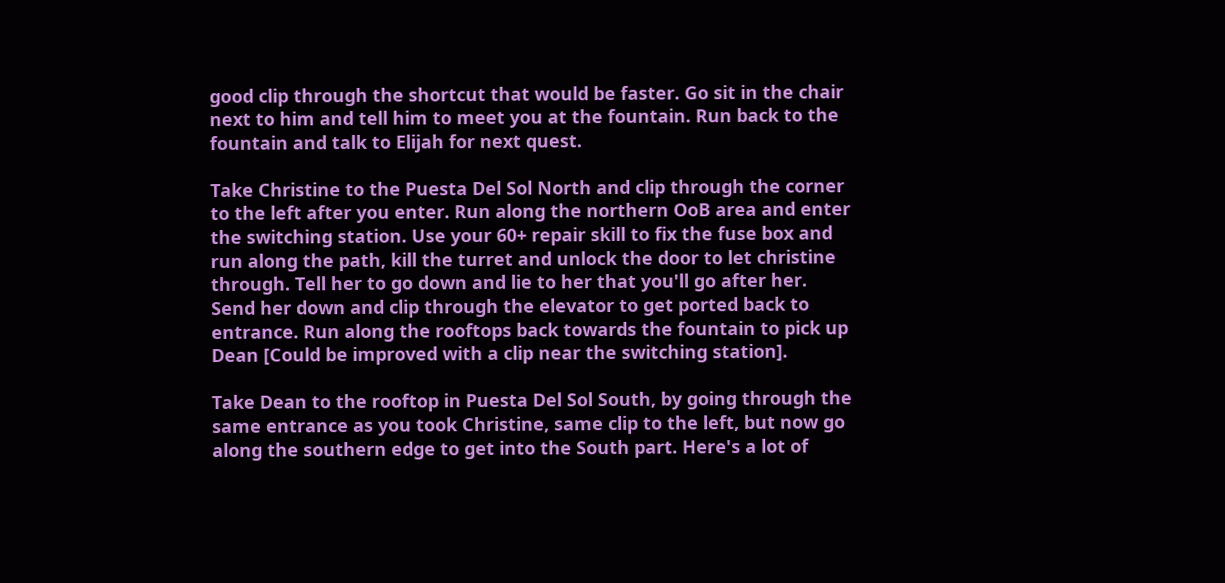good clip through the shortcut that would be faster. Go sit in the chair next to him and tell him to meet you at the fountain. Run back to the fountain and talk to Elijah for next quest.

Take Christine to the Puesta Del Sol North and clip through the corner to the left after you enter. Run along the northern OoB area and enter the switching station. Use your 60+ repair skill to fix the fuse box and run along the path, kill the turret and unlock the door to let christine through. Tell her to go down and lie to her that you'll go after her. Send her down and clip through the elevator to get ported back to entrance. Run along the rooftops back towards the fountain to pick up Dean [Could be improved with a clip near the switching station].

Take Dean to the rooftop in Puesta Del Sol South, by going through the same entrance as you took Christine, same clip to the left, but now go along the southern edge to get into the South part. Here's a lot of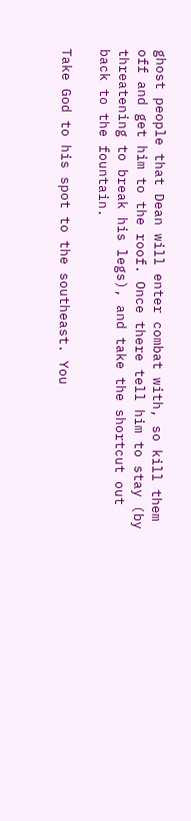ghost people that Dean will enter combat with, so kill them off and get him to the roof. Once there tell him to stay (by threatening to break his legs), and take the shortcut out back to the fountain.

Take God to his spot to the southeast. You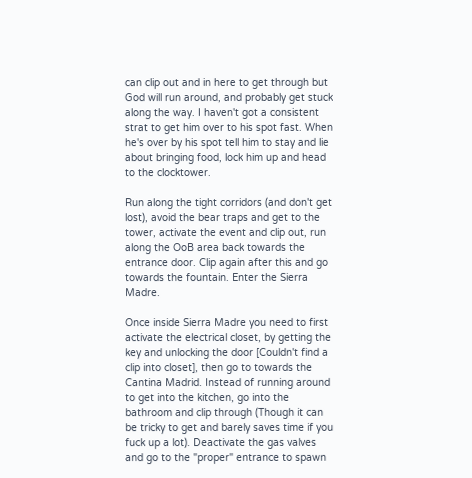can clip out and in here to get through but God will run around, and probably get stuck along the way. I haven't got a consistent strat to get him over to his spot fast. When he's over by his spot tell him to stay and lie about bringing food, lock him up and head to the clocktower.

Run along the tight corridors (and don't get lost), avoid the bear traps and get to the tower, activate the event and clip out, run along the OoB area back towards the entrance door. Clip again after this and go towards the fountain. Enter the Sierra Madre.

Once inside Sierra Madre you need to first activate the electrical closet, by getting the key and unlocking the door [Couldn't find a clip into closet], then go to towards the Cantina Madrid. Instead of running around to get into the kitchen, go into the bathroom and clip through (Though it can be tricky to get and barely saves time if you fuck up a lot). Deactivate the gas valves and go to the "proper" entrance to spawn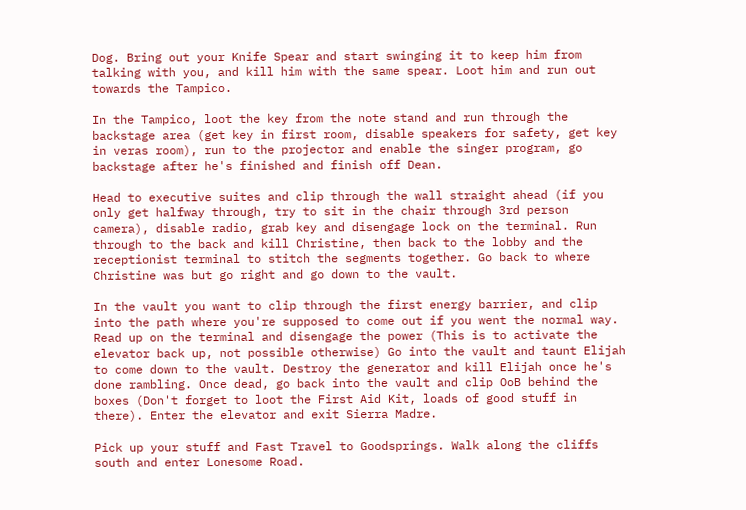Dog. Bring out your Knife Spear and start swinging it to keep him from talking with you, and kill him with the same spear. Loot him and run out towards the Tampico.

In the Tampico, loot the key from the note stand and run through the backstage area (get key in first room, disable speakers for safety, get key in veras room), run to the projector and enable the singer program, go backstage after he's finished and finish off Dean.

Head to executive suites and clip through the wall straight ahead (if you only get halfway through, try to sit in the chair through 3rd person camera), disable radio, grab key and disengage lock on the terminal. Run through to the back and kill Christine, then back to the lobby and the receptionist terminal to stitch the segments together. Go back to where Christine was but go right and go down to the vault.

In the vault you want to clip through the first energy barrier, and clip into the path where you're supposed to come out if you went the normal way. Read up on the terminal and disengage the power (This is to activate the elevator back up, not possible otherwise) Go into the vault and taunt Elijah to come down to the vault. Destroy the generator and kill Elijah once he's done rambling. Once dead, go back into the vault and clip OoB behind the boxes (Don't forget to loot the First Aid Kit, loads of good stuff in there). Enter the elevator and exit Sierra Madre.

Pick up your stuff and Fast Travel to Goodsprings. Walk along the cliffs south and enter Lonesome Road.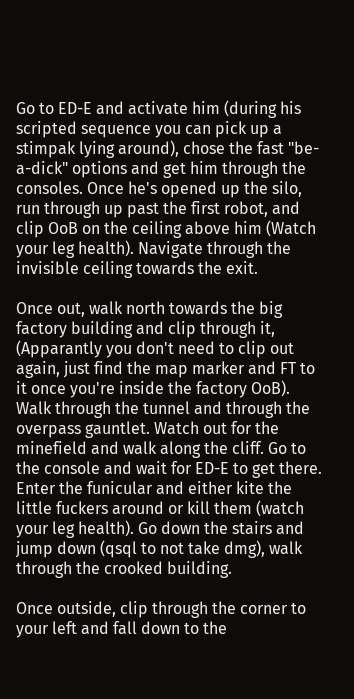Go to ED-E and activate him (during his scripted sequence you can pick up a stimpak lying around), chose the fast "be-a-dick" options and get him through the consoles. Once he's opened up the silo, run through up past the first robot, and clip OoB on the ceiling above him (Watch your leg health). Navigate through the invisible ceiling towards the exit.

Once out, walk north towards the big factory building and clip through it, (Apparantly you don't need to clip out again, just find the map marker and FT to it once you're inside the factory OoB). Walk through the tunnel and through the overpass gauntlet. Watch out for the minefield and walk along the cliff. Go to the console and wait for ED-E to get there. Enter the funicular and either kite the little fuckers around or kill them (watch your leg health). Go down the stairs and jump down (qsql to not take dmg), walk through the crooked building.

Once outside, clip through the corner to your left and fall down to the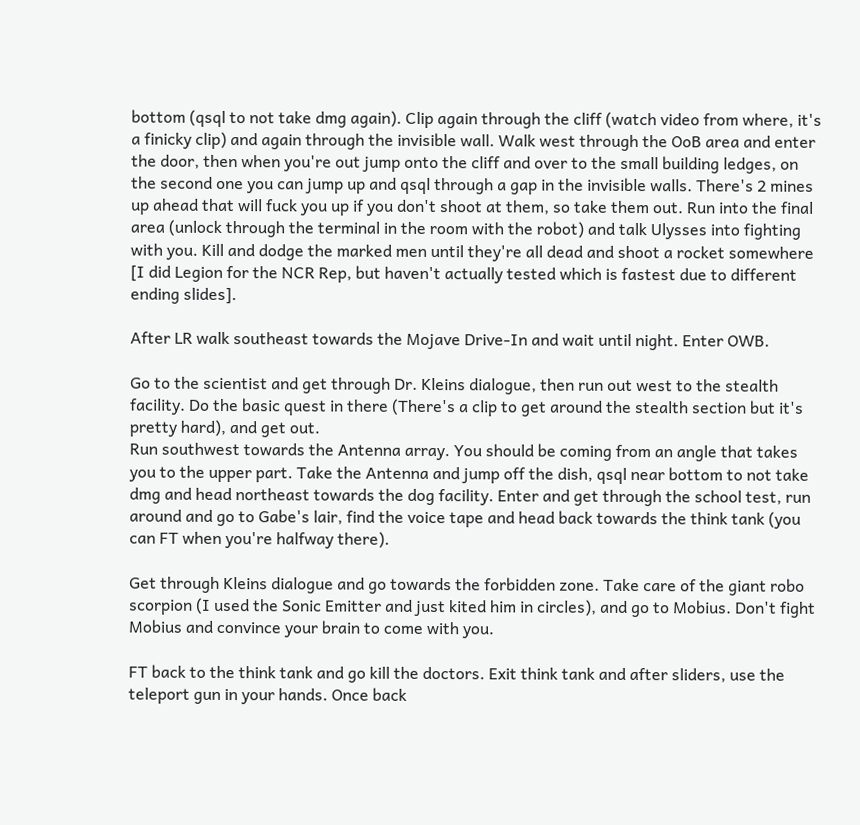bottom (qsql to not take dmg again). Clip again through the cliff (watch video from where, it's a finicky clip) and again through the invisible wall. Walk west through the OoB area and enter the door, then when you're out jump onto the cliff and over to the small building ledges, on the second one you can jump up and qsql through a gap in the invisible walls. There's 2 mines up ahead that will fuck you up if you don't shoot at them, so take them out. Run into the final area (unlock through the terminal in the room with the robot) and talk Ulysses into fighting with you. Kill and dodge the marked men until they're all dead and shoot a rocket somewhere [I did Legion for the NCR Rep, but haven't actually tested which is fastest due to different ending slides].

After LR walk southeast towards the Mojave Drive-In and wait until night. Enter OWB.

Go to the scientist and get through Dr. Kleins dialogue, then run out west to the stealth facility. Do the basic quest in there (There's a clip to get around the stealth section but it's pretty hard), and get out.
Run southwest towards the Antenna array. You should be coming from an angle that takes you to the upper part. Take the Antenna and jump off the dish, qsql near bottom to not take dmg and head northeast towards the dog facility. Enter and get through the school test, run around and go to Gabe's lair, find the voice tape and head back towards the think tank (you can FT when you're halfway there).

Get through Kleins dialogue and go towards the forbidden zone. Take care of the giant robo scorpion (I used the Sonic Emitter and just kited him in circles), and go to Mobius. Don't fight Mobius and convince your brain to come with you.

FT back to the think tank and go kill the doctors. Exit think tank and after sliders, use the teleport gun in your hands. Once back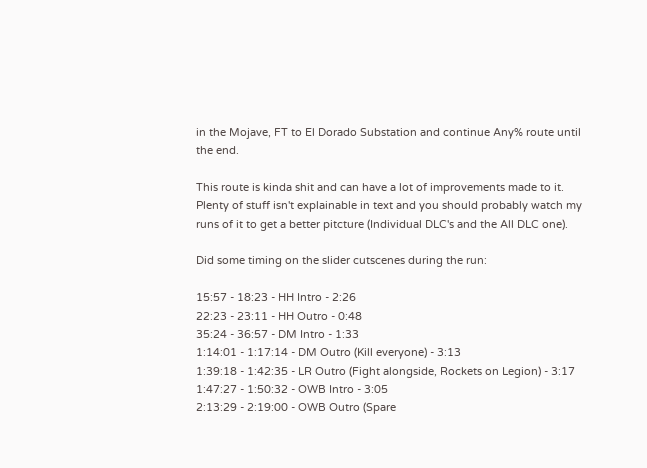in the Mojave, FT to El Dorado Substation and continue Any% route until the end.

This route is kinda shit and can have a lot of improvements made to it. Plenty of stuff isn't explainable in text and you should probably watch my runs of it to get a better pitcture (Individual DLC's and the All DLC one).

Did some timing on the slider cutscenes during the run:

15:57 - 18:23 - HH Intro - 2:26
22:23 - 23:11 - HH Outro - 0:48
35:24 - 36:57 - DM Intro - 1:33
1:14:01 - 1:17:14 - DM Outro (Kill everyone) - 3:13
1:39:18 - 1:42:35 - LR Outro (Fight alongside, Rockets on Legion) - 3:17
1:47:27 - 1:50:32 - OWB Intro - 3:05
2:13:29 - 2:19:00 - OWB Outro (Spare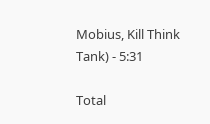Mobius, Kill Think Tank) - 5:31

Total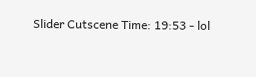Slider Cutscene Time: 19:53 - lol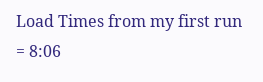Load Times from my first run = 8:06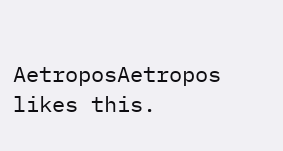AetroposAetropos likes this.